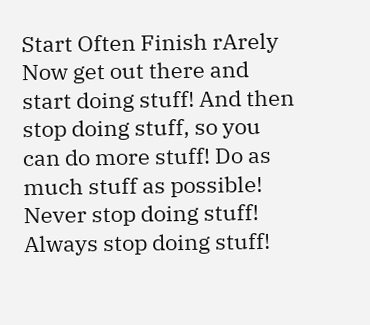Start Often Finish rArely
Now get out there and start doing stuff! And then stop doing stuff, so you can do more stuff! Do as much stuff as possible! Never stop doing stuff! Always stop doing stuff!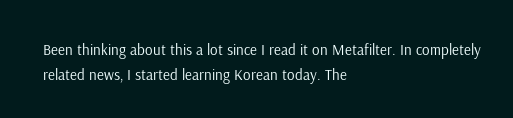Been thinking about this a lot since I read it on Metafilter. In completely related news, I started learning Korean today. The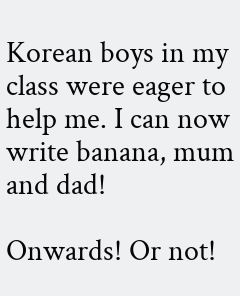Korean boys in my class were eager to help me. I can now write banana, mum and dad!

Onwards! Or not!